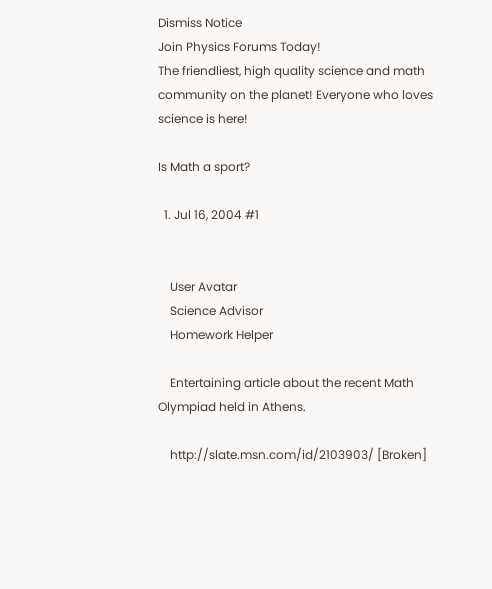Dismiss Notice
Join Physics Forums Today!
The friendliest, high quality science and math community on the planet! Everyone who loves science is here!

Is Math a sport?

  1. Jul 16, 2004 #1


    User Avatar
    Science Advisor
    Homework Helper

    Entertaining article about the recent Math Olympiad held in Athens.

    http://slate.msn.com/id/2103903/ [Broken]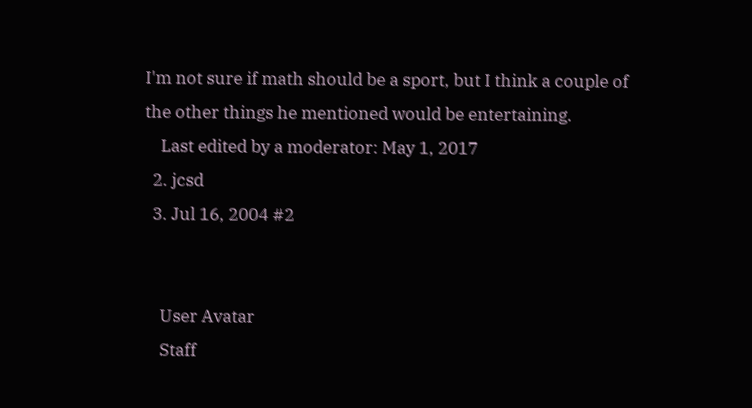I'm not sure if math should be a sport, but I think a couple of the other things he mentioned would be entertaining.
    Last edited by a moderator: May 1, 2017
  2. jcsd
  3. Jul 16, 2004 #2


    User Avatar
    Staff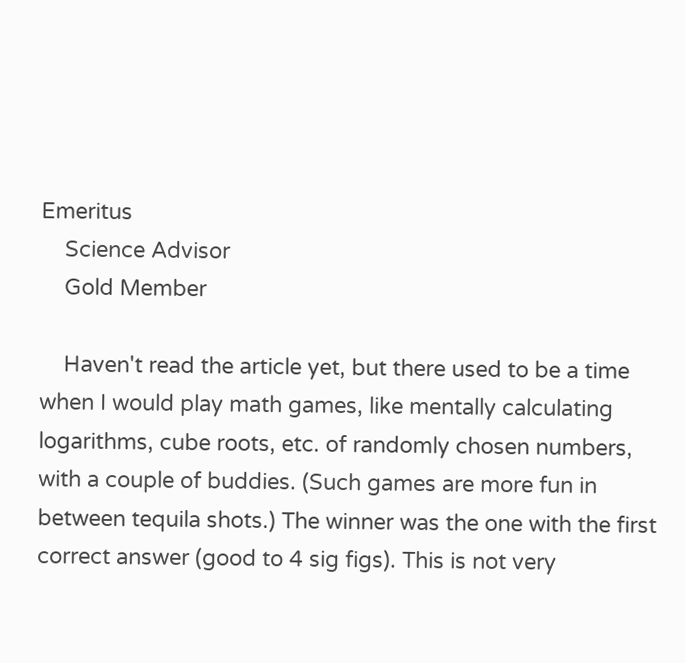Emeritus
    Science Advisor
    Gold Member

    Haven't read the article yet, but there used to be a time when I would play math games, like mentally calculating logarithms, cube roots, etc. of randomly chosen numbers, with a couple of buddies. (Such games are more fun in between tequila shots.) The winner was the one with the first correct answer (good to 4 sig figs). This is not very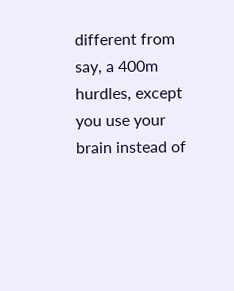different from say, a 400m hurdles, except you use your brain instead of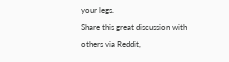your legs.
Share this great discussion with others via Reddit,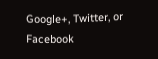Google+, Twitter, or Facebook